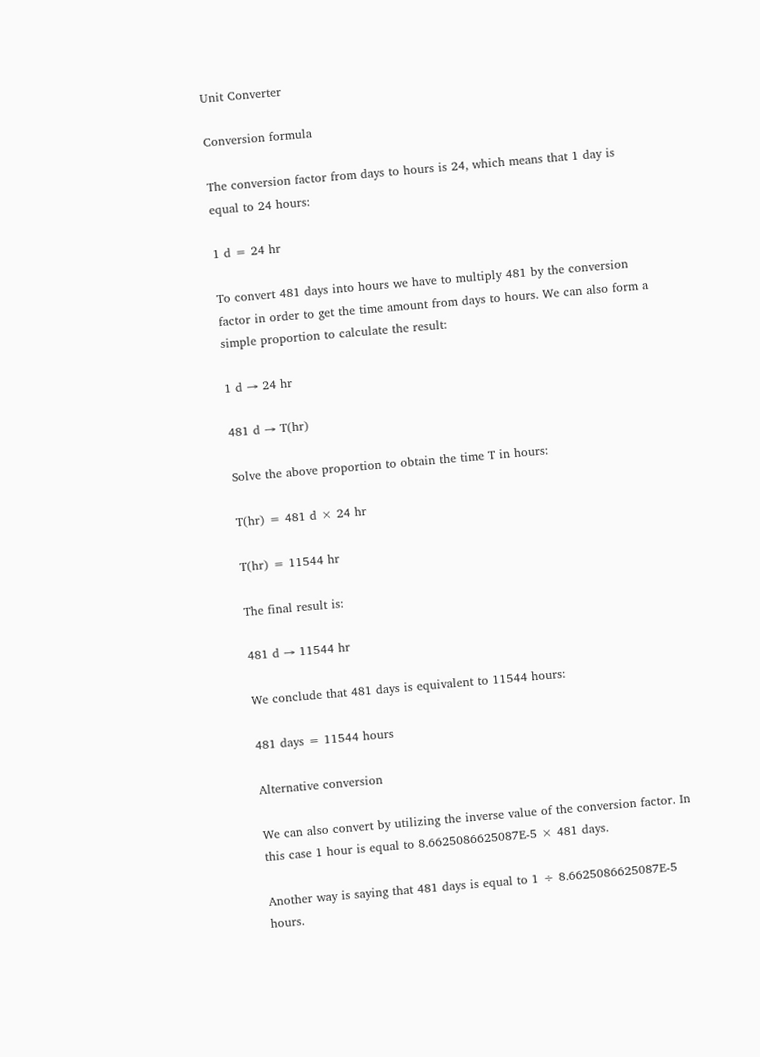Unit Converter

Conversion formula

The conversion factor from days to hours is 24, which means that 1 day is equal to 24 hours:

1 d = 24 hr

To convert 481 days into hours we have to multiply 481 by the conversion factor in order to get the time amount from days to hours. We can also form a simple proportion to calculate the result:

1 d → 24 hr

481 d → T(hr)

Solve the above proportion to obtain the time T in hours:

T(hr) = 481 d × 24 hr

T(hr) = 11544 hr

The final result is:

481 d → 11544 hr

We conclude that 481 days is equivalent to 11544 hours:

481 days = 11544 hours

Alternative conversion

We can also convert by utilizing the inverse value of the conversion factor. In this case 1 hour is equal to 8.6625086625087E-5 × 481 days.

Another way is saying that 481 days is equal to 1 ÷ 8.6625086625087E-5 hours.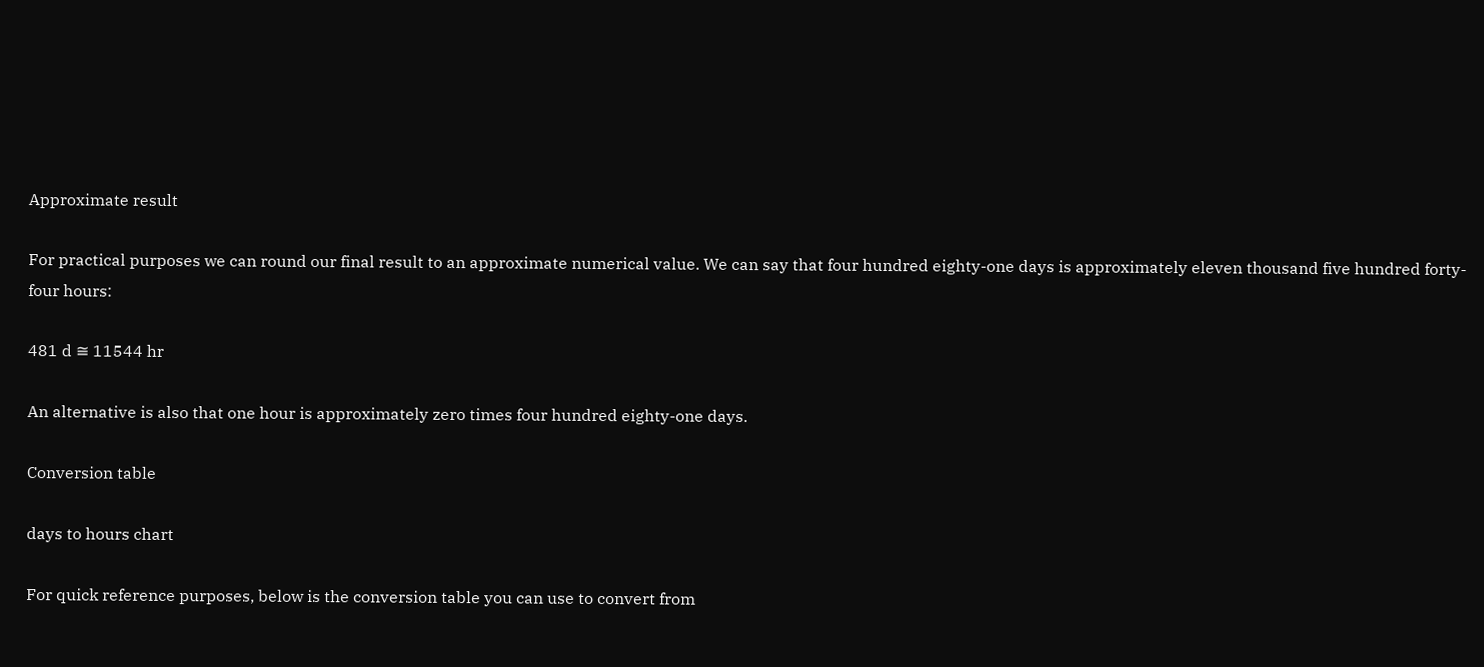Approximate result

For practical purposes we can round our final result to an approximate numerical value. We can say that four hundred eighty-one days is approximately eleven thousand five hundred forty-four hours:

481 d ≅ 11544 hr

An alternative is also that one hour is approximately zero times four hundred eighty-one days.

Conversion table

days to hours chart

For quick reference purposes, below is the conversion table you can use to convert from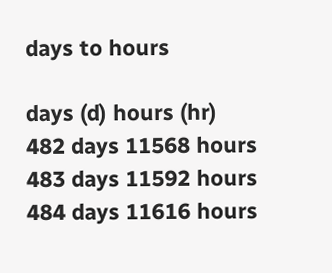days to hours

days (d) hours (hr)
482 days 11568 hours
483 days 11592 hours
484 days 11616 hours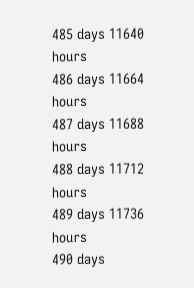485 days 11640 hours
486 days 11664 hours
487 days 11688 hours
488 days 11712 hours
489 days 11736 hours
490 days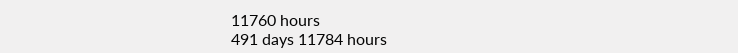11760 hours
491 days 11784 hours